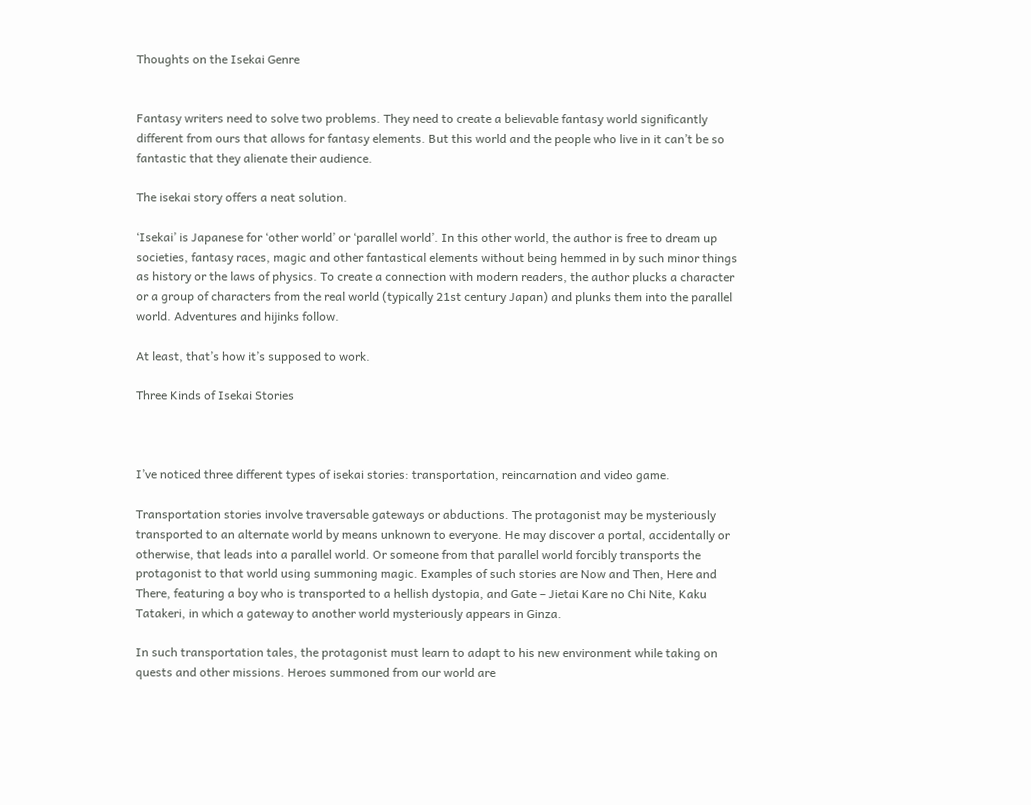Thoughts on the Isekai Genre


Fantasy writers need to solve two problems. They need to create a believable fantasy world significantly different from ours that allows for fantasy elements. But this world and the people who live in it can’t be so fantastic that they alienate their audience.

The isekai story offers a neat solution.

‘Isekai’ is Japanese for ‘other world’ or ‘parallel world’. In this other world, the author is free to dream up societies, fantasy races, magic and other fantastical elements without being hemmed in by such minor things as history or the laws of physics. To create a connection with modern readers, the author plucks a character or a group of characters from the real world (typically 21st century Japan) and plunks them into the parallel world. Adventures and hijinks follow.

At least, that’s how it’s supposed to work.

Three Kinds of Isekai Stories



I’ve noticed three different types of isekai stories: transportation, reincarnation and video game.

Transportation stories involve traversable gateways or abductions. The protagonist may be mysteriously transported to an alternate world by means unknown to everyone. He may discover a portal, accidentally or otherwise, that leads into a parallel world. Or someone from that parallel world forcibly transports the protagonist to that world using summoning magic. Examples of such stories are Now and Then, Here and There, featuring a boy who is transported to a hellish dystopia, and Gate – Jietai Kare no Chi Nite, Kaku Tatakeri, in which a gateway to another world mysteriously appears in Ginza.

In such transportation tales, the protagonist must learn to adapt to his new environment while taking on quests and other missions. Heroes summoned from our world are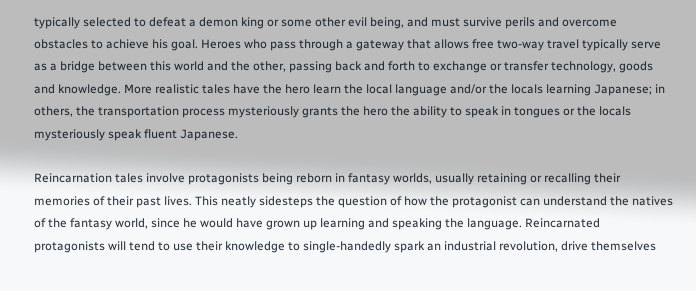typically selected to defeat a demon king or some other evil being, and must survive perils and overcome obstacles to achieve his goal. Heroes who pass through a gateway that allows free two-way travel typically serve as a bridge between this world and the other, passing back and forth to exchange or transfer technology, goods and knowledge. More realistic tales have the hero learn the local language and/or the locals learning Japanese; in others, the transportation process mysteriously grants the hero the ability to speak in tongues or the locals mysteriously speak fluent Japanese.

Reincarnation tales involve protagonists being reborn in fantasy worlds, usually retaining or recalling their memories of their past lives. This neatly sidesteps the question of how the protagonist can understand the natives of the fantasy world, since he would have grown up learning and speaking the language. Reincarnated protagonists will tend to use their knowledge to single-handedly spark an industrial revolution, drive themselves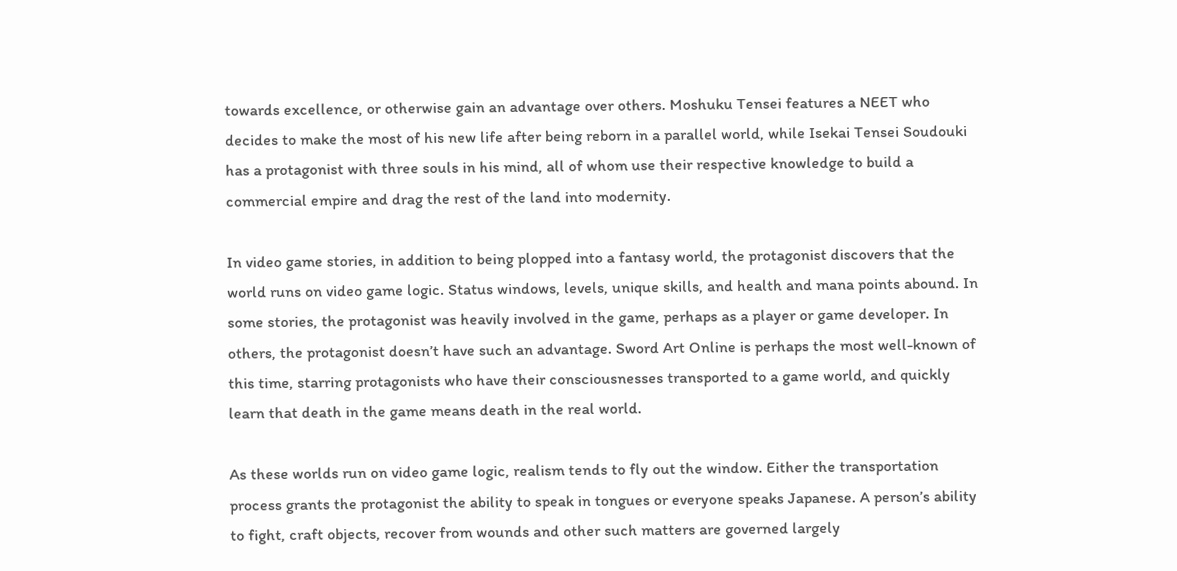towards excellence, or otherwise gain an advantage over others. Moshuku Tensei features a NEET who decides to make the most of his new life after being reborn in a parallel world, while Isekai Tensei Soudouki has a protagonist with three souls in his mind, all of whom use their respective knowledge to build a commercial empire and drag the rest of the land into modernity.

In video game stories, in addition to being plopped into a fantasy world, the protagonist discovers that the world runs on video game logic. Status windows, levels, unique skills, and health and mana points abound. In some stories, the protagonist was heavily involved in the game, perhaps as a player or game developer. In others, the protagonist doesn’t have such an advantage. Sword Art Online is perhaps the most well-known of this time, starring protagonists who have their consciousnesses transported to a game world, and quickly learn that death in the game means death in the real world.

As these worlds run on video game logic, realism tends to fly out the window. Either the transportation process grants the protagonist the ability to speak in tongues or everyone speaks Japanese. A person’s ability to fight, craft objects, recover from wounds and other such matters are governed largely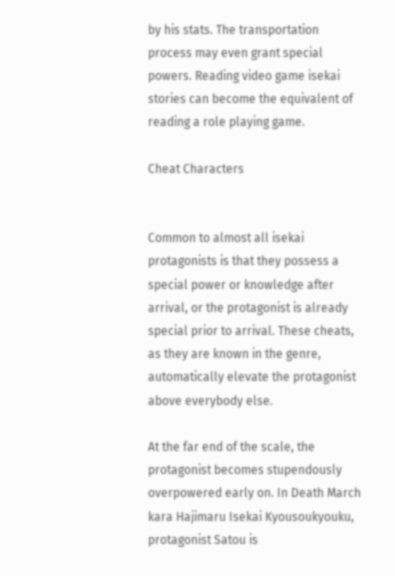by his stats. The transportation process may even grant special powers. Reading video game isekai stories can become the equivalent of reading a role playing game.

Cheat Characters


Common to almost all isekai protagonists is that they possess a special power or knowledge after arrival, or the protagonist is already special prior to arrival. These cheats, as they are known in the genre, automatically elevate the protagonist above everybody else.

At the far end of the scale, the protagonist becomes stupendously overpowered early on. In Death March kara Hajimaru Isekai Kyousoukyouku, protagonist Satou is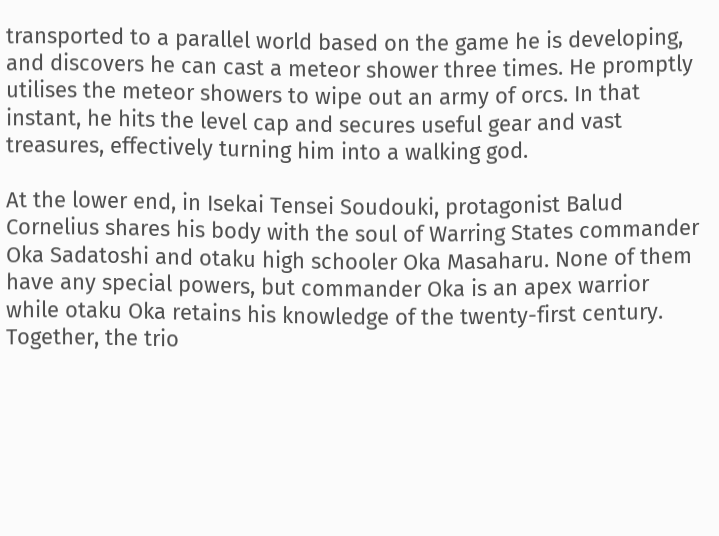transported to a parallel world based on the game he is developing, and discovers he can cast a meteor shower three times. He promptly utilises the meteor showers to wipe out an army of orcs. In that instant, he hits the level cap and secures useful gear and vast treasures, effectively turning him into a walking god.

At the lower end, in Isekai Tensei Soudouki, protagonist Balud Cornelius shares his body with the soul of Warring States commander Oka Sadatoshi and otaku high schooler Oka Masaharu. None of them have any special powers, but commander Oka is an apex warrior while otaku Oka retains his knowledge of the twenty-first century. Together, the trio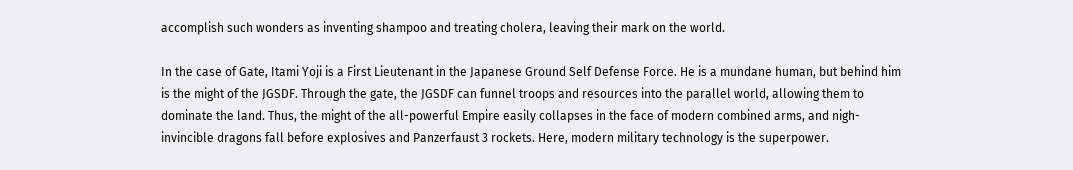accomplish such wonders as inventing shampoo and treating cholera, leaving their mark on the world.

In the case of Gate, Itami Yoji is a First Lieutenant in the Japanese Ground Self Defense Force. He is a mundane human, but behind him is the might of the JGSDF. Through the gate, the JGSDF can funnel troops and resources into the parallel world, allowing them to dominate the land. Thus, the might of the all-powerful Empire easily collapses in the face of modern combined arms, and nigh-invincible dragons fall before explosives and Panzerfaust 3 rockets. Here, modern military technology is the superpower.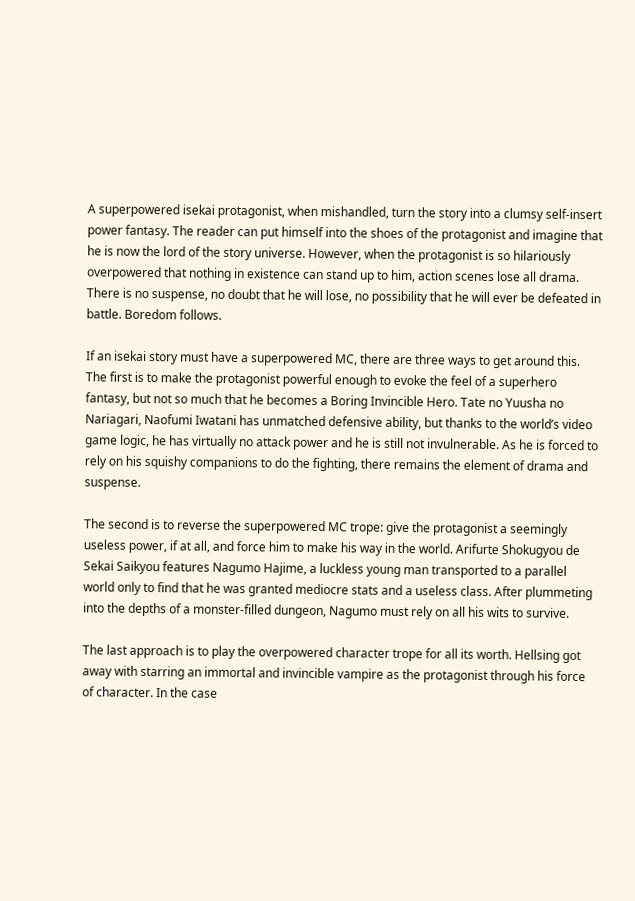A superpowered isekai protagonist, when mishandled, turn the story into a clumsy self-insert power fantasy. The reader can put himself into the shoes of the protagonist and imagine that he is now the lord of the story universe. However, when the protagonist is so hilariously overpowered that nothing in existence can stand up to him, action scenes lose all drama. There is no suspense, no doubt that he will lose, no possibility that he will ever be defeated in battle. Boredom follows.

If an isekai story must have a superpowered MC, there are three ways to get around this. The first is to make the protagonist powerful enough to evoke the feel of a superhero fantasy, but not so much that he becomes a Boring Invincible Hero. Tate no Yuusha no Nariagari, Naofumi Iwatani has unmatched defensive ability, but thanks to the world’s video game logic, he has virtually no attack power and he is still not invulnerable. As he is forced to rely on his squishy companions to do the fighting, there remains the element of drama and suspense.

The second is to reverse the superpowered MC trope: give the protagonist a seemingly useless power, if at all, and force him to make his way in the world. Arifurte Shokugyou de Sekai Saikyou features Nagumo Hajime, a luckless young man transported to a parallel world only to find that he was granted mediocre stats and a useless class. After plummeting into the depths of a monster-filled dungeon, Nagumo must rely on all his wits to survive.

The last approach is to play the overpowered character trope for all its worth. Hellsing got away with starring an immortal and invincible vampire as the protagonist through his force of character. In the case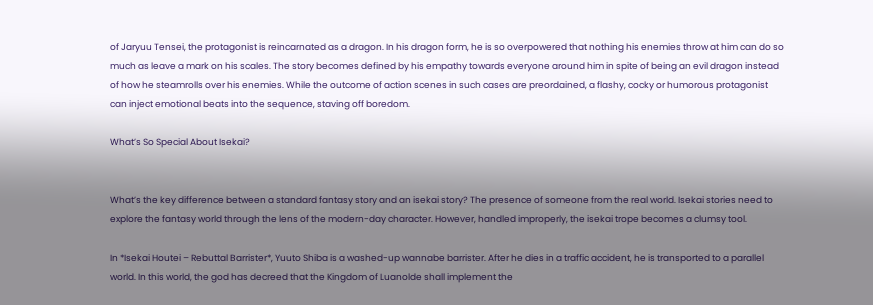of Jaryuu Tensei, the protagonist is reincarnated as a dragon. In his dragon form, he is so overpowered that nothing his enemies throw at him can do so much as leave a mark on his scales. The story becomes defined by his empathy towards everyone around him in spite of being an evil dragon instead of how he steamrolls over his enemies. While the outcome of action scenes in such cases are preordained, a flashy, cocky or humorous protagonist can inject emotional beats into the sequence, staving off boredom.

What’s So Special About Isekai?


What’s the key difference between a standard fantasy story and an isekai story? The presence of someone from the real world. Isekai stories need to explore the fantasy world through the lens of the modern-day character. However, handled improperly, the isekai trope becomes a clumsy tool.

In *Isekai Houtei – Rebuttal Barrister*, Yuuto Shiba is a washed-up wannabe barrister. After he dies in a traffic accident, he is transported to a parallel world. In this world, the god has decreed that the Kingdom of Luanolde shall implement the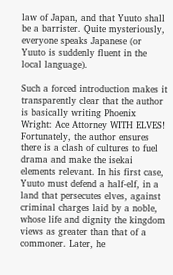law of Japan, and that Yuuto shall be a barrister. Quite mysteriously, everyone speaks Japanese (or Yuuto is suddenly fluent in the local language).

Such a forced introduction makes it transparently clear that the author is basically writing Phoenix Wright: Ace Attorney WITH ELVES! Fortunately, the author ensures there is a clash of cultures to fuel drama and make the isekai elements relevant. In his first case, Yuuto must defend a half-elf, in a land that persecutes elves, against criminal charges laid by a noble, whose life and dignity the kingdom views as greater than that of a commoner. Later, he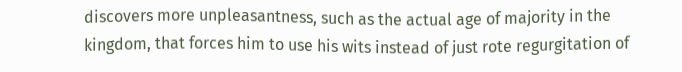discovers more unpleasantness, such as the actual age of majority in the kingdom, that forces him to use his wits instead of just rote regurgitation of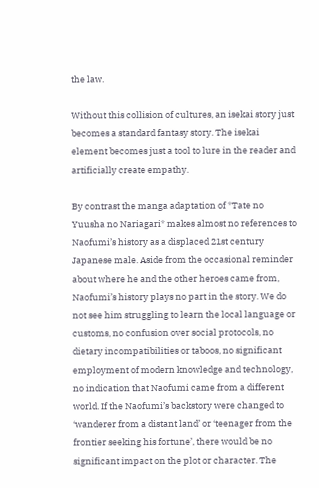the law.

Without this collision of cultures, an isekai story just becomes a standard fantasy story. The isekai element becomes just a tool to lure in the reader and artificially create empathy.

By contrast the manga adaptation of *Tate no Yuusha no Nariagari* makes almost no references to Naofumi’s history as a displaced 21st century Japanese male. Aside from the occasional reminder about where he and the other heroes came from, Naofumi’s history plays no part in the story. We do not see him struggling to learn the local language or customs, no confusion over social protocols, no dietary incompatibilities or taboos, no significant employment of modern knowledge and technology, no indication that Naofumi came from a different world. If the Naofumi’s backstory were changed to ‘wanderer from a distant land’ or ‘teenager from the frontier seeking his fortune’, there would be no significant impact on the plot or character. The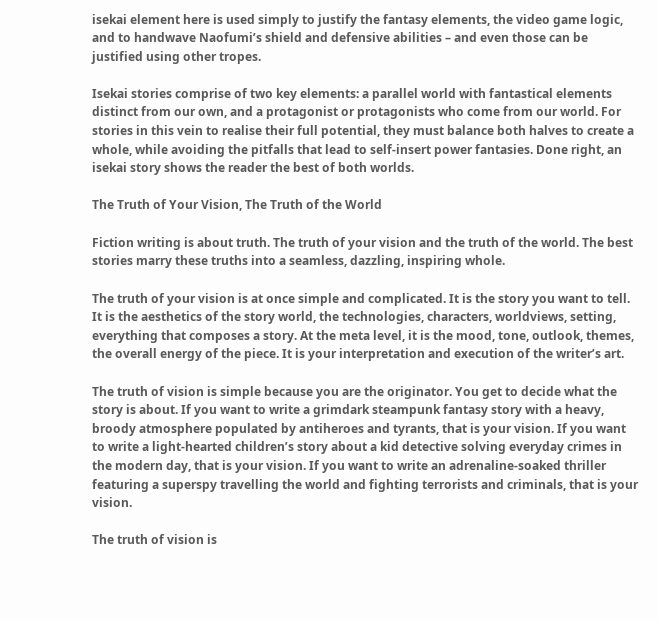isekai element here is used simply to justify the fantasy elements, the video game logic, and to handwave Naofumi’s shield and defensive abilities – and even those can be justified using other tropes.

Isekai stories comprise of two key elements: a parallel world with fantastical elements distinct from our own, and a protagonist or protagonists who come from our world. For stories in this vein to realise their full potential, they must balance both halves to create a whole, while avoiding the pitfalls that lead to self-insert power fantasies. Done right, an isekai story shows the reader the best of both worlds.

The Truth of Your Vision, The Truth of the World

Fiction writing is about truth. The truth of your vision and the truth of the world. The best stories marry these truths into a seamless, dazzling, inspiring whole.

The truth of your vision is at once simple and complicated. It is the story you want to tell. It is the aesthetics of the story world, the technologies, characters, worldviews, setting, everything that composes a story. At the meta level, it is the mood, tone, outlook, themes, the overall energy of the piece. It is your interpretation and execution of the writer’s art.

The truth of vision is simple because you are the originator. You get to decide what the story is about. If you want to write a grimdark steampunk fantasy story with a heavy, broody atmosphere populated by antiheroes and tyrants, that is your vision. If you want to write a light-hearted children’s story about a kid detective solving everyday crimes in the modern day, that is your vision. If you want to write an adrenaline-soaked thriller featuring a superspy travelling the world and fighting terrorists and criminals, that is your vision.

The truth of vision is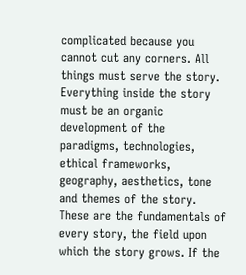complicated because you cannot cut any corners. All things must serve the story. Everything inside the story must be an organic development of the paradigms, technologies, ethical frameworks, geography, aesthetics, tone and themes of the story. These are the fundamentals of every story, the field upon which the story grows. If the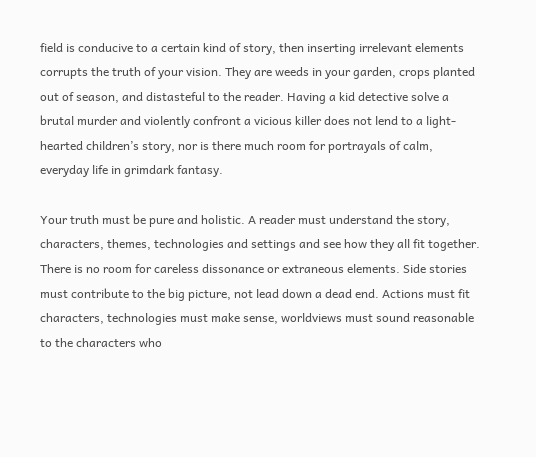field is conducive to a certain kind of story, then inserting irrelevant elements corrupts the truth of your vision. They are weeds in your garden, crops planted out of season, and distasteful to the reader. Having a kid detective solve a brutal murder and violently confront a vicious killer does not lend to a light-hearted children’s story, nor is there much room for portrayals of calm, everyday life in grimdark fantasy.

Your truth must be pure and holistic. A reader must understand the story, characters, themes, technologies and settings and see how they all fit together. There is no room for careless dissonance or extraneous elements. Side stories must contribute to the big picture, not lead down a dead end. Actions must fit characters, technologies must make sense, worldviews must sound reasonable to the characters who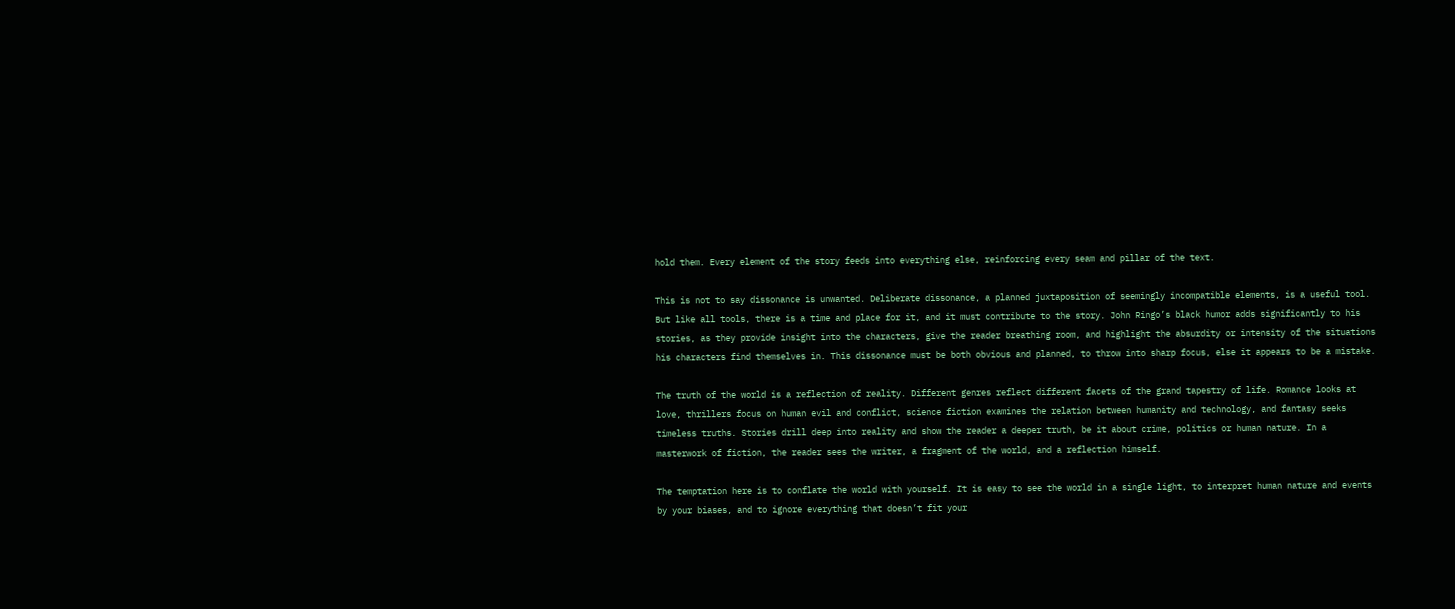hold them. Every element of the story feeds into everything else, reinforcing every seam and pillar of the text.

This is not to say dissonance is unwanted. Deliberate dissonance, a planned juxtaposition of seemingly incompatible elements, is a useful tool. But like all tools, there is a time and place for it, and it must contribute to the story. John Ringo’s black humor adds significantly to his stories, as they provide insight into the characters, give the reader breathing room, and highlight the absurdity or intensity of the situations his characters find themselves in. This dissonance must be both obvious and planned, to throw into sharp focus, else it appears to be a mistake.

The truth of the world is a reflection of reality. Different genres reflect different facets of the grand tapestry of life. Romance looks at love, thrillers focus on human evil and conflict, science fiction examines the relation between humanity and technology, and fantasy seeks timeless truths. Stories drill deep into reality and show the reader a deeper truth, be it about crime, politics or human nature. In a masterwork of fiction, the reader sees the writer, a fragment of the world, and a reflection himself.

The temptation here is to conflate the world with yourself. It is easy to see the world in a single light, to interpret human nature and events by your biases, and to ignore everything that doesn’t fit your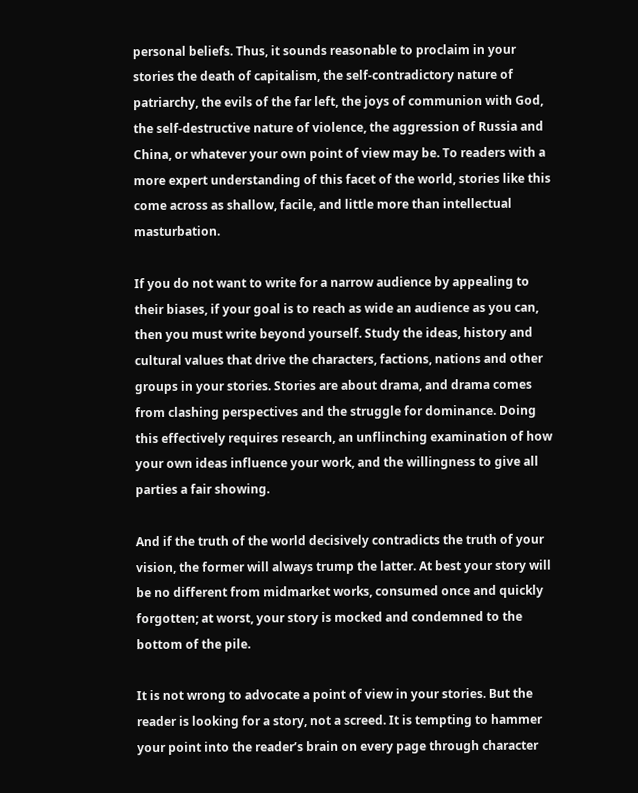personal beliefs. Thus, it sounds reasonable to proclaim in your stories the death of capitalism, the self-contradictory nature of patriarchy, the evils of the far left, the joys of communion with God, the self-destructive nature of violence, the aggression of Russia and China, or whatever your own point of view may be. To readers with a more expert understanding of this facet of the world, stories like this come across as shallow, facile, and little more than intellectual masturbation.

If you do not want to write for a narrow audience by appealing to their biases, if your goal is to reach as wide an audience as you can, then you must write beyond yourself. Study the ideas, history and cultural values that drive the characters, factions, nations and other groups in your stories. Stories are about drama, and drama comes from clashing perspectives and the struggle for dominance. Doing this effectively requires research, an unflinching examination of how your own ideas influence your work, and the willingness to give all parties a fair showing.

And if the truth of the world decisively contradicts the truth of your vision, the former will always trump the latter. At best your story will be no different from midmarket works, consumed once and quickly forgotten; at worst, your story is mocked and condemned to the bottom of the pile.

It is not wrong to advocate a point of view in your stories. But the reader is looking for a story, not a screed. It is tempting to hammer your point into the reader’s brain on every page through character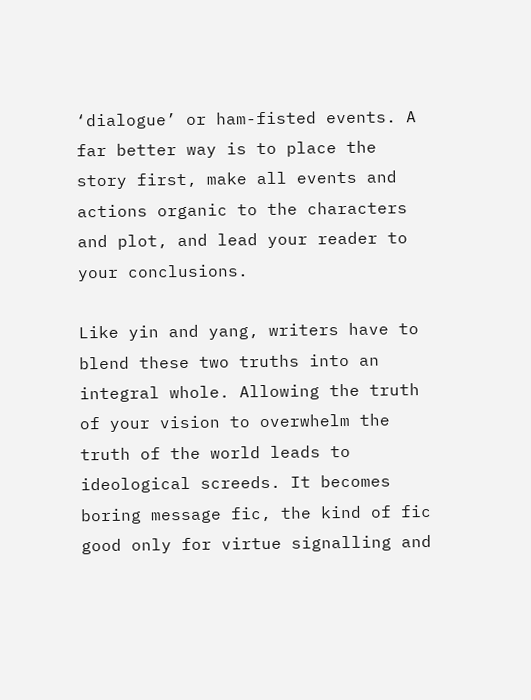‘dialogue’ or ham-fisted events. A far better way is to place the story first, make all events and actions organic to the characters and plot, and lead your reader to your conclusions.

Like yin and yang, writers have to blend these two truths into an integral whole. Allowing the truth of your vision to overwhelm the truth of the world leads to ideological screeds. It becomes boring message fic, the kind of fic good only for virtue signalling and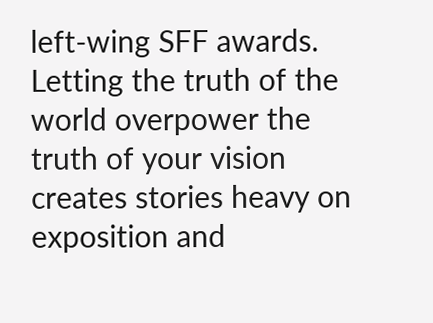left-wing SFF awards. Letting the truth of the world overpower the truth of your vision creates stories heavy on exposition and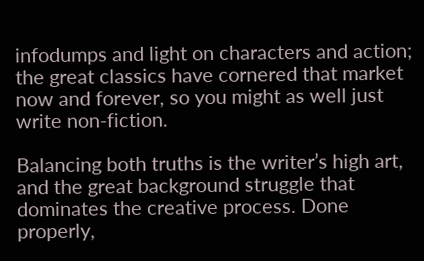infodumps and light on characters and action; the great classics have cornered that market now and forever, so you might as well just write non-fiction.

Balancing both truths is the writer’s high art, and the great background struggle that dominates the creative process. Done properly,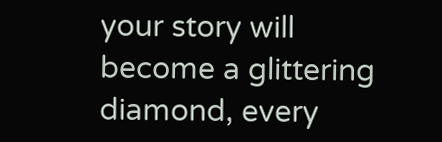your story will become a glittering diamond, every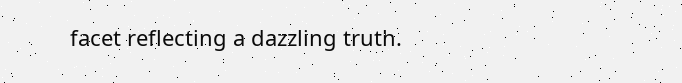facet reflecting a dazzling truth.